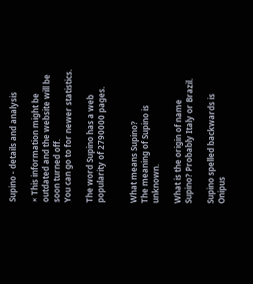Supino - details and analysis

× This information might be outdated and the website will be soon turned off.
You can go to for newer statistics.

The word Supino has a web popularity of 2790000 pages.


What means Supino?
The meaning of Supino is unknown.

What is the origin of name Supino? Probably Italy or Brazil.

Supino spelled backwards is Onipus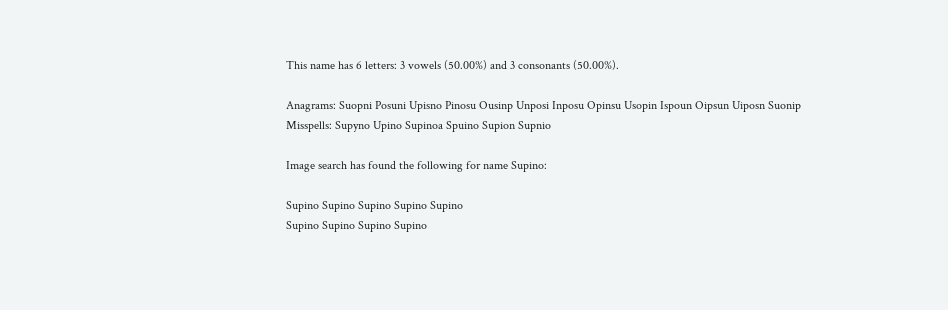This name has 6 letters: 3 vowels (50.00%) and 3 consonants (50.00%).

Anagrams: Suopni Posuni Upisno Pinosu Ousinp Unposi Inposu Opinsu Usopin Ispoun Oipsun Uiposn Suonip
Misspells: Supyno Upino Supinoa Spuino Supion Supnio

Image search has found the following for name Supino:

Supino Supino Supino Supino Supino
Supino Supino Supino Supino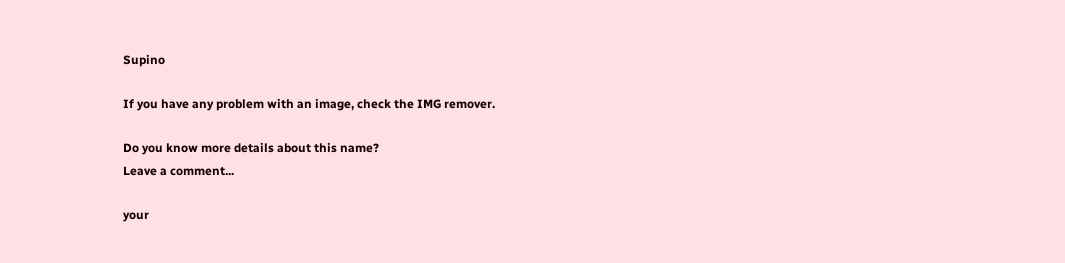Supino

If you have any problem with an image, check the IMG remover.

Do you know more details about this name?
Leave a comment...

your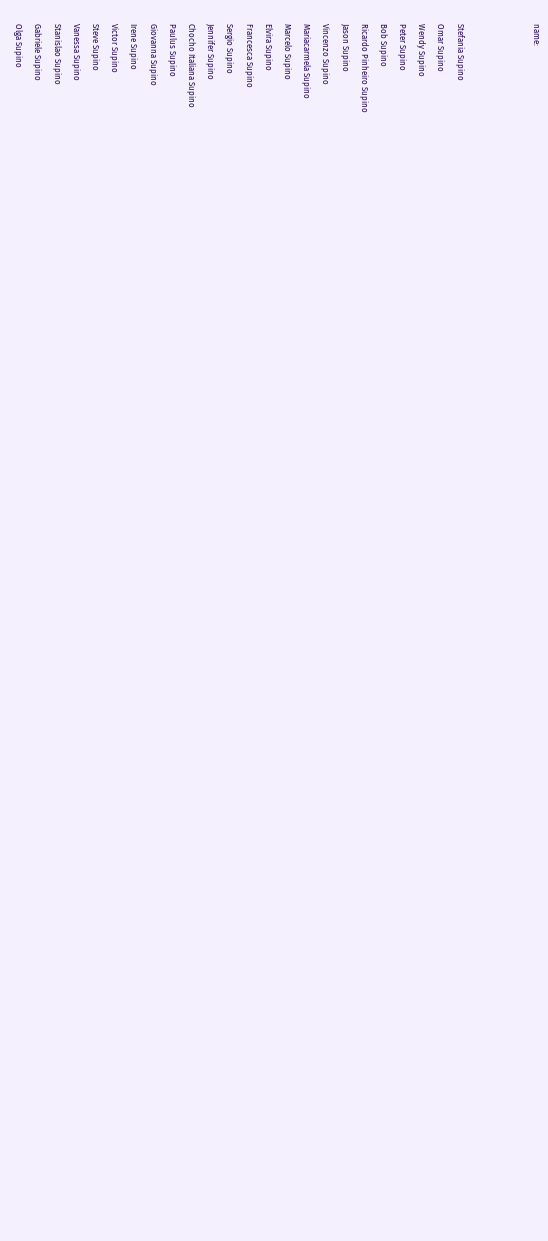name:



Stefania Supino
Omar Supino
Wendy Supino
Peter Supino
Bob Supino
Ricardo Pinheiro Supino
Jason Supino
Vincenzo Supino
Mariacarmela Supino
Marcelo Supino
Elvira Supino
Francesca Supino
Sergio Supino
Jennifer Supino
Chocho Italiana Supino
Paulus Supino
Giovanna Supino
Irene Supino
Victor Supino
Steve Supino
Vanessa Supino
Stanislao Supino
Gabriele Supino
Olga Supino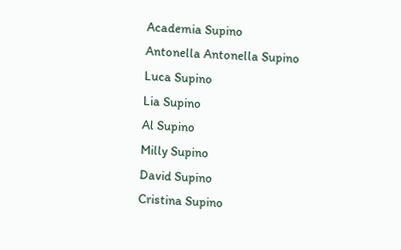Academia Supino
Antonella Antonella Supino
Luca Supino
Lia Supino
Al Supino
Milly Supino
David Supino
Cristina Supino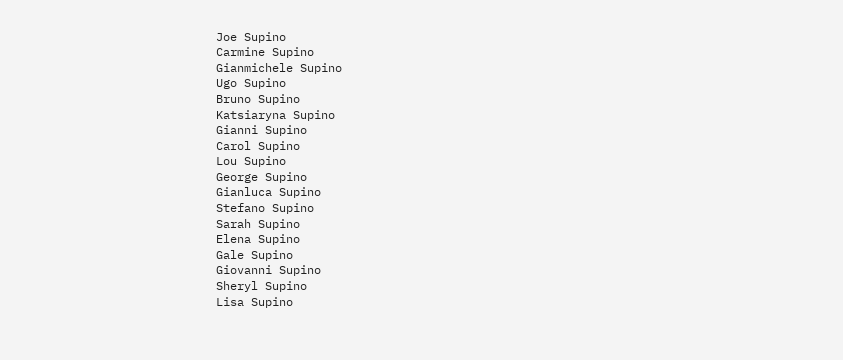Joe Supino
Carmine Supino
Gianmichele Supino
Ugo Supino
Bruno Supino
Katsiaryna Supino
Gianni Supino
Carol Supino
Lou Supino
George Supino
Gianluca Supino
Stefano Supino
Sarah Supino
Elena Supino
Gale Supino
Giovanni Supino
Sheryl Supino
Lisa Supino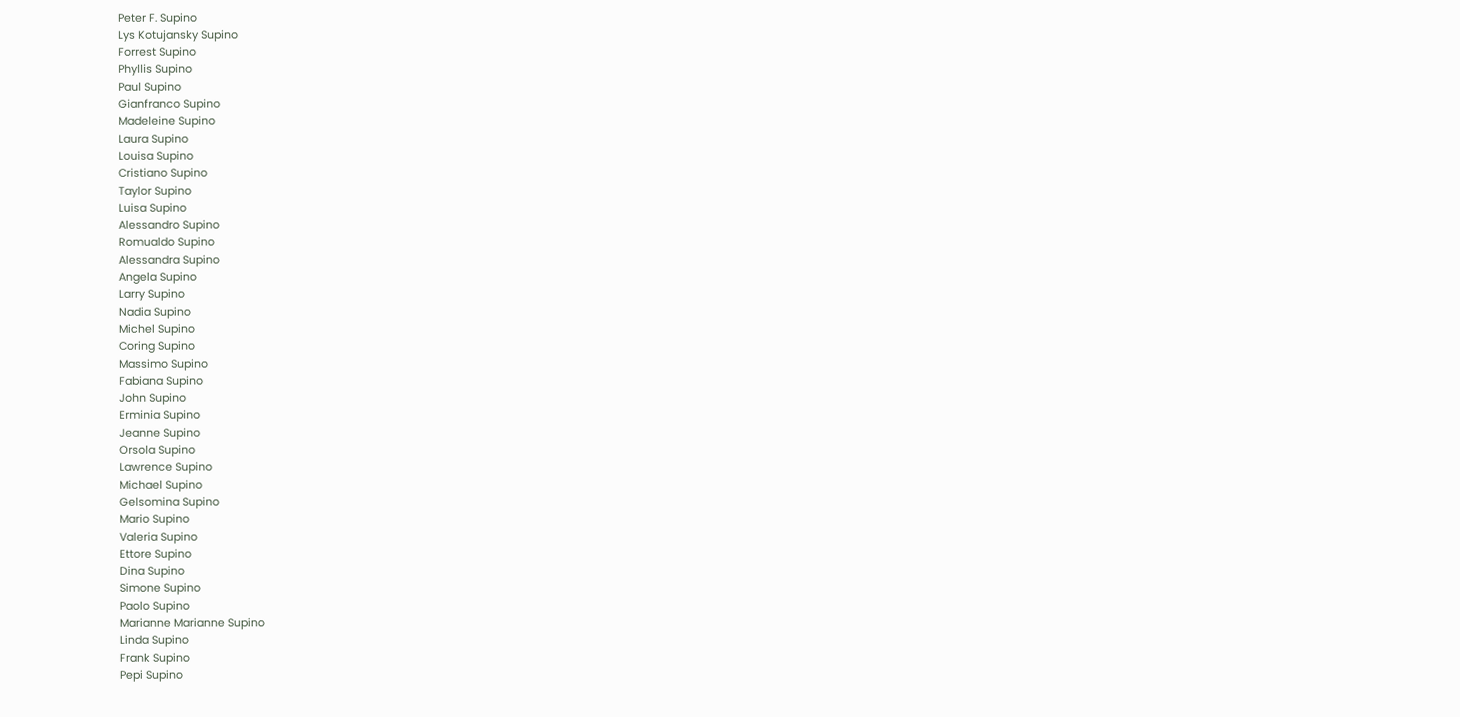Peter F. Supino
Lys Kotujansky Supino
Forrest Supino
Phyllis Supino
Paul Supino
Gianfranco Supino
Madeleine Supino
Laura Supino
Louisa Supino
Cristiano Supino
Taylor Supino
Luisa Supino
Alessandro Supino
Romualdo Supino
Alessandra Supino
Angela Supino
Larry Supino
Nadia Supino
Michel Supino
Coring Supino
Massimo Supino
Fabiana Supino
John Supino
Erminia Supino
Jeanne Supino
Orsola Supino
Lawrence Supino
Michael Supino
Gelsomina Supino
Mario Supino
Valeria Supino
Ettore Supino
Dina Supino
Simone Supino
Paolo Supino
Marianne Marianne Supino
Linda Supino
Frank Supino
Pepi Supino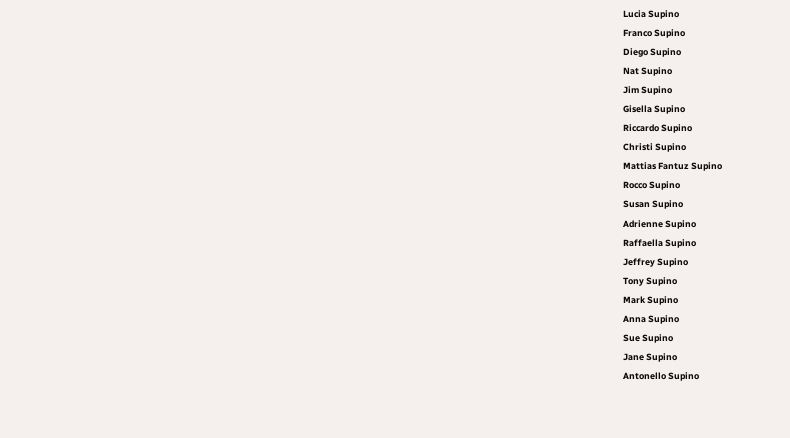Lucia Supino
Franco Supino
Diego Supino
Nat Supino
Jim Supino
Gisella Supino
Riccardo Supino
Christi Supino
Mattias Fantuz Supino
Rocco Supino
Susan Supino
Adrienne Supino
Raffaella Supino
Jeffrey Supino
Tony Supino
Mark Supino
Anna Supino
Sue Supino
Jane Supino
Antonello Supino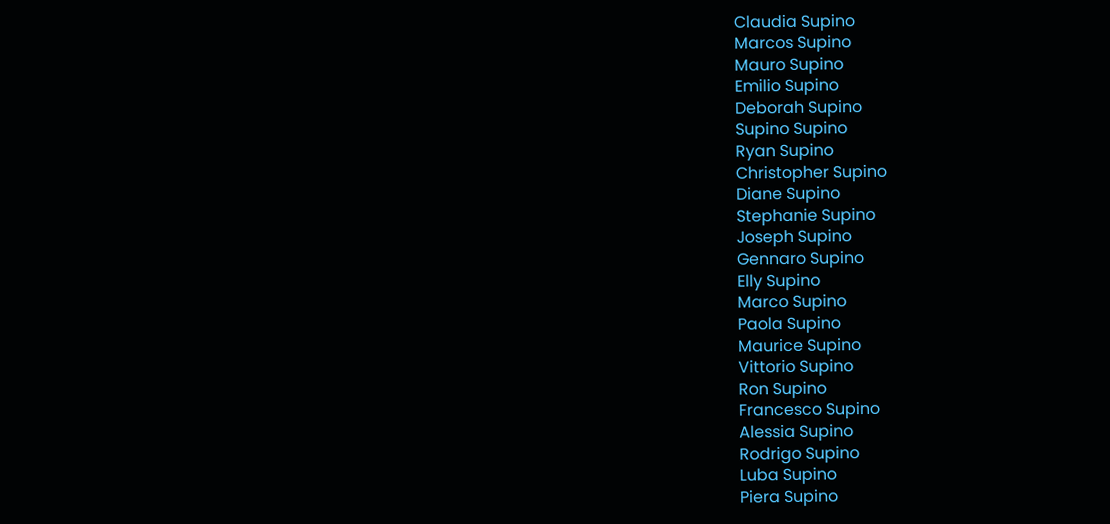Claudia Supino
Marcos Supino
Mauro Supino
Emilio Supino
Deborah Supino
Supino Supino
Ryan Supino
Christopher Supino
Diane Supino
Stephanie Supino
Joseph Supino
Gennaro Supino
Elly Supino
Marco Supino
Paola Supino
Maurice Supino
Vittorio Supino
Ron Supino
Francesco Supino
Alessia Supino
Rodrigo Supino
Luba Supino
Piera Supino